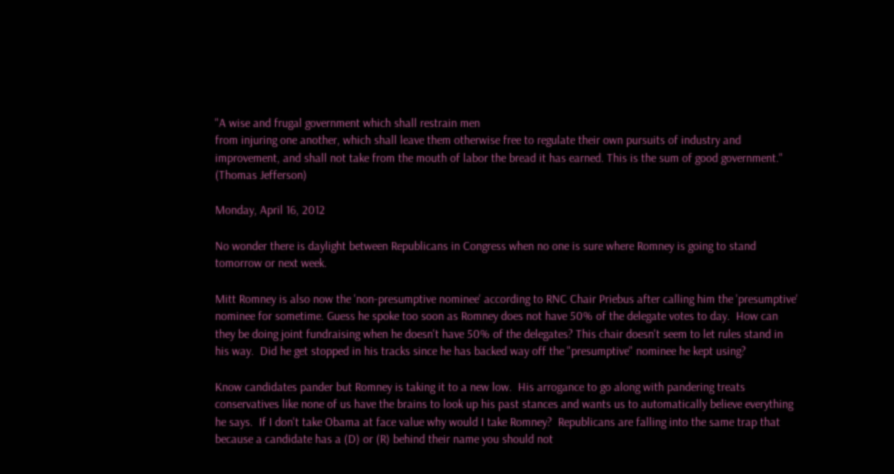"A wise and frugal government which shall restrain men
from injuring one another, which shall leave them otherwise free to regulate their own pursuits of industry and improvement, and shall not take from the mouth of labor the bread it has earned. This is the sum of good government."
(Thomas Jefferson)

Monday, April 16, 2012

No wonder there is daylight between Republicans in Congress when no one is sure where Romney is going to stand tomorrow or next week.

Mitt Romney is also now the 'non-presumptive nominee' according to RNC Chair Priebus after calling him the 'presumptive' nominee for sometime. Guess he spoke too soon as Romney does not have 50% of the delegate votes to day.  How can they be doing joint fundraising when he doesn't have 50% of the delegates? This chair doesn't seem to let rules stand in his way.  Did he get stopped in his tracks since he has backed way off the "presumptive" nominee he kept using?

Know candidates pander but Romney is taking it to a new low.  His arrogance to go along with pandering treats conservatives like none of us have the brains to look up his past stances and wants us to automatically believe everything he says.  If I don't take Obama at face value why would I take Romney?  Republicans are falling into the same trap that because a candidate has a (D) or (R) behind their name you should not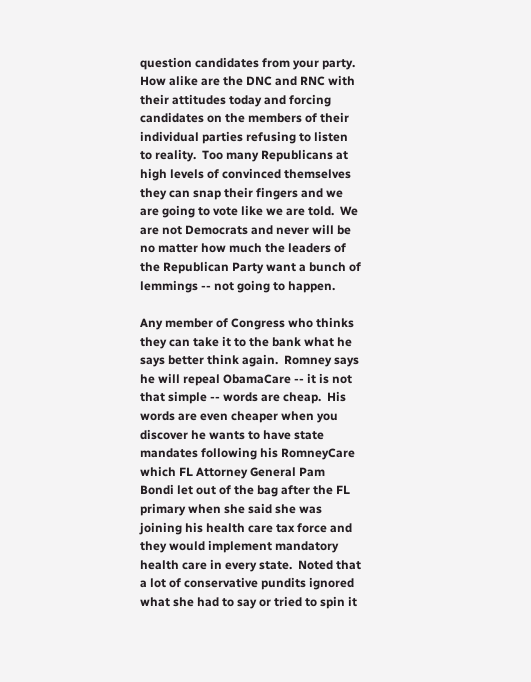question candidates from your party.  How alike are the DNC and RNC with their attitudes today and forcing candidates on the members of their individual parties refusing to listen to reality.  Too many Republicans at high levels of convinced themselves they can snap their fingers and we are going to vote like we are told.  We are not Democrats and never will be no matter how much the leaders of the Republican Party want a bunch of lemmings -- not going to happen.

Any member of Congress who thinks they can take it to the bank what he says better think again.  Romney says he will repeal ObamaCare -- it is not that simple -- words are cheap.  His words are even cheaper when you discover he wants to have state mandates following his RomneyCare which FL Attorney General Pam Bondi let out of the bag after the FL primary when she said she was joining his health care tax force and they would implement mandatory health care in every state.  Noted that a lot of conservative pundits ignored what she had to say or tried to spin it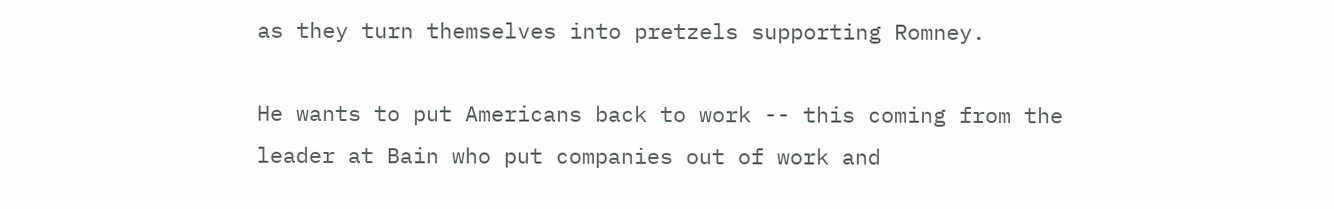as they turn themselves into pretzels supporting Romney.

He wants to put Americans back to work -- this coming from the leader at Bain who put companies out of work and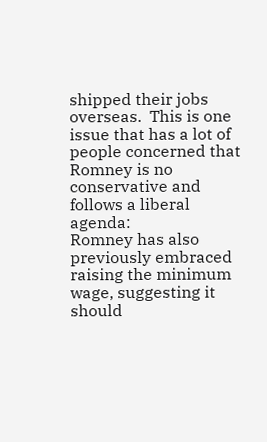shipped their jobs overseas.  This is one issue that has a lot of people concerned that Romney is no conservative and follows a liberal agenda:
Romney has also previously embraced raising the minimum wage, suggesting it should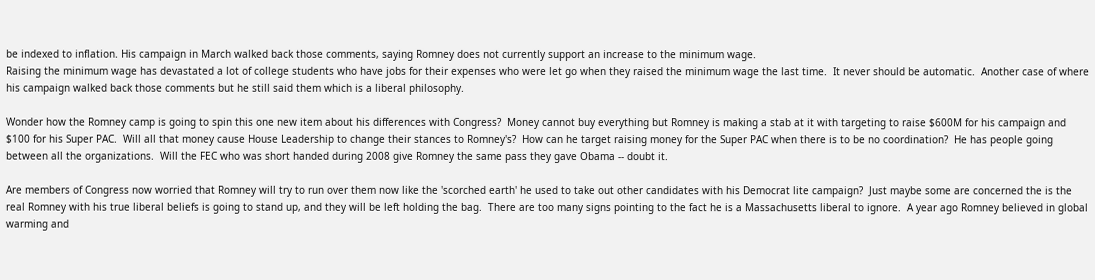be indexed to inflation. His campaign in March walked back those comments, saying Romney does not currently support an increase to the minimum wage.
Raising the minimum wage has devastated a lot of college students who have jobs for their expenses who were let go when they raised the minimum wage the last time.  It never should be automatic.  Another case of where his campaign walked back those comments but he still said them which is a liberal philosophy.

Wonder how the Romney camp is going to spin this one new item about his differences with Congress?  Money cannot buy everything but Romney is making a stab at it with targeting to raise $600M for his campaign and $100 for his Super PAC.  Will all that money cause House Leadership to change their stances to Romney's?  How can he target raising money for the Super PAC when there is to be no coordination?  He has people going between all the organizations.  Will the FEC who was short handed during 2008 give Romney the same pass they gave Obama -- doubt it.

Are members of Congress now worried that Romney will try to run over them now like the 'scorched earth' he used to take out other candidates with his Democrat lite campaign?  Just maybe some are concerned the is the real Romney with his true liberal beliefs is going to stand up, and they will be left holding the bag.  There are too many signs pointing to the fact he is a Massachusetts liberal to ignore.  A year ago Romney believed in global warming and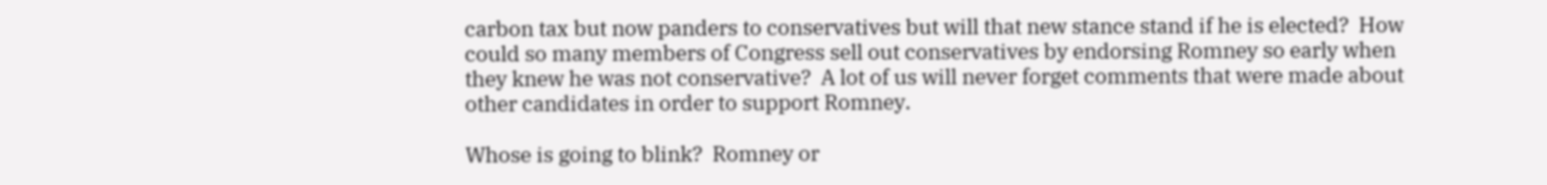carbon tax but now panders to conservatives but will that new stance stand if he is elected?  How could so many members of Congress sell out conservatives by endorsing Romney so early when they knew he was not conservative?  A lot of us will never forget comments that were made about other candidates in order to support Romney.

Whose is going to blink?  Romney or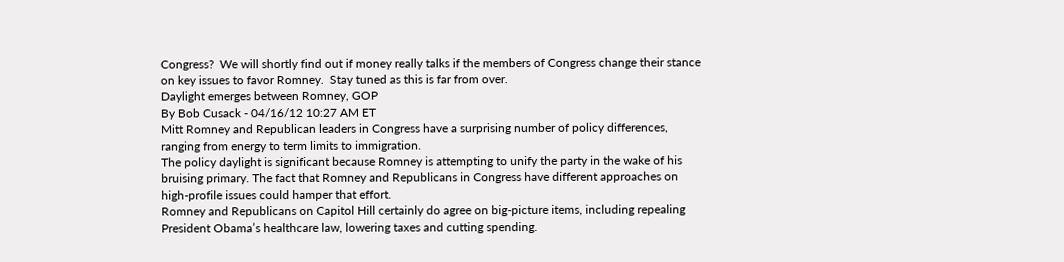Congress?  We will shortly find out if money really talks if the members of Congress change their stance on key issues to favor Romney.  Stay tuned as this is far from over.
Daylight emerges between Romney, GOP
By Bob Cusack - 04/16/12 10:27 AM ET
Mitt Romney and Republican leaders in Congress have a surprising number of policy differences, ranging from energy to term limits to immigration.
The policy daylight is significant because Romney is attempting to unify the party in the wake of his bruising primary. The fact that Romney and Republicans in Congress have different approaches on high-profile issues could hamper that effort.
Romney and Republicans on Capitol Hill certainly do agree on big-picture items, including repealing President Obama’s healthcare law, lowering taxes and cutting spending.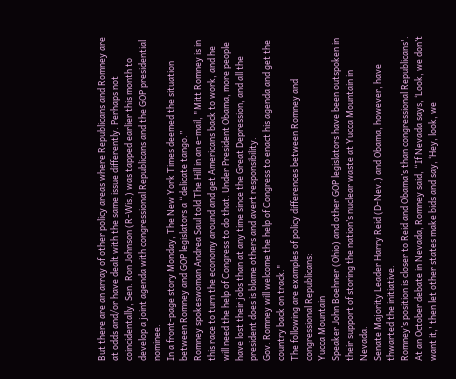But there are an array of other policy areas where Republicans and Romney are at odds and/or have dealt with the same issue differently. Perhaps not coincidentally, Sen. Ron Johnson (R-Wis.) was tapped earlier this month to develop a joint agenda with congressional Republicans and the GOP presidential nominee.
In a front-page story Monday, The New York Times deemed the situation between Romney and GOP legislators a “delicate tango.”
Romney spokeswoman Andrea Saul told The Hill in an e-mail, "Mitt Romney is in this race to turn the economy around and get Americans back to work, and he will need the help of Congress to do that. Under President Obama, more people have lost their jobs than at any time since the Great Depression, and all the president does is blame others and avert responsibility.
Gov. Romney will welcome the help of Congress to enact his agenda and get the country back on track."
The following are examples of policy differences between Romney and congressional Republicans:
Yucca Mountain
Speaker John Boehner (Ohio) and other GOP legislators have been outspoken in their support of storing the nation’s nuclear waste at Yucca Mountain in Nevada.
Senate Majority Leader Harry Reid (D-Nev.) and Obama, however, have thwarted the initiative.
Romney’s position is closer to Reid and Obama’s than congressional Republicans'. At an October debate in Nevada, Romney said, “If Nevada says, ‘Look, we don’t want it,' then let other states make bids and say, ‘Hey, look, we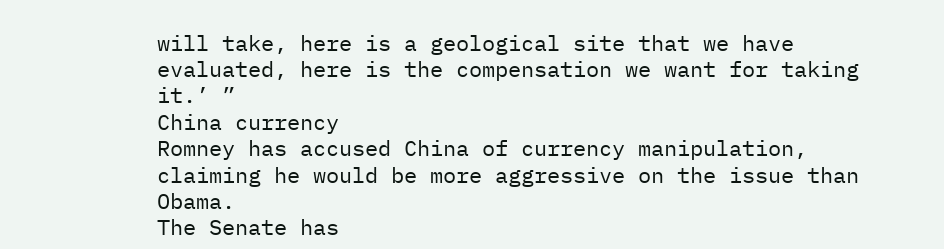will take, here is a geological site that we have evaluated, here is the compensation we want for taking it.’ ”
China currency
Romney has accused China of currency manipulation, claiming he would be more aggressive on the issue than Obama.
The Senate has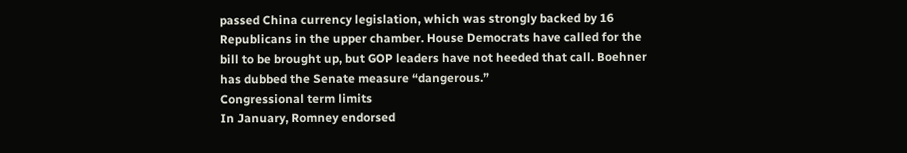passed China currency legislation, which was strongly backed by 16 Republicans in the upper chamber. House Democrats have called for the bill to be brought up, but GOP leaders have not heeded that call. Boehner has dubbed the Senate measure “dangerous.”
Congressional term limits
In January, Romney endorsed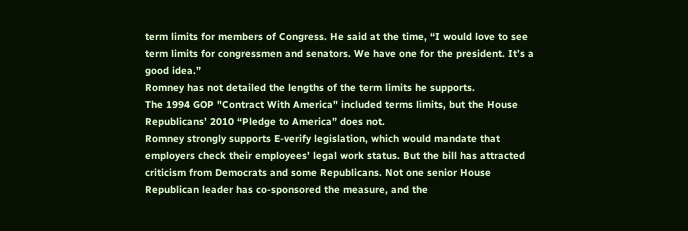term limits for members of Congress. He said at the time, “I would love to see term limits for congressmen and senators. We have one for the president. It’s a good idea.”
Romney has not detailed the lengths of the term limits he supports.
The 1994 GOP "Contract With America" included terms limits, but the House Republicans’ 2010 “Pledge to America” does not.
Romney strongly supports E-verify legislation, which would mandate that employers check their employees’ legal work status. But the bill has attracted criticism from Democrats and some Republicans. Not one senior House Republican leader has co-sponsored the measure, and the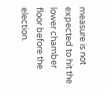measure is not expected to hit the lower chamber floor before the election.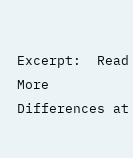Excerpt:  Read More Differences at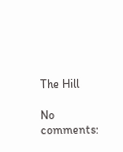The Hill

No comments: